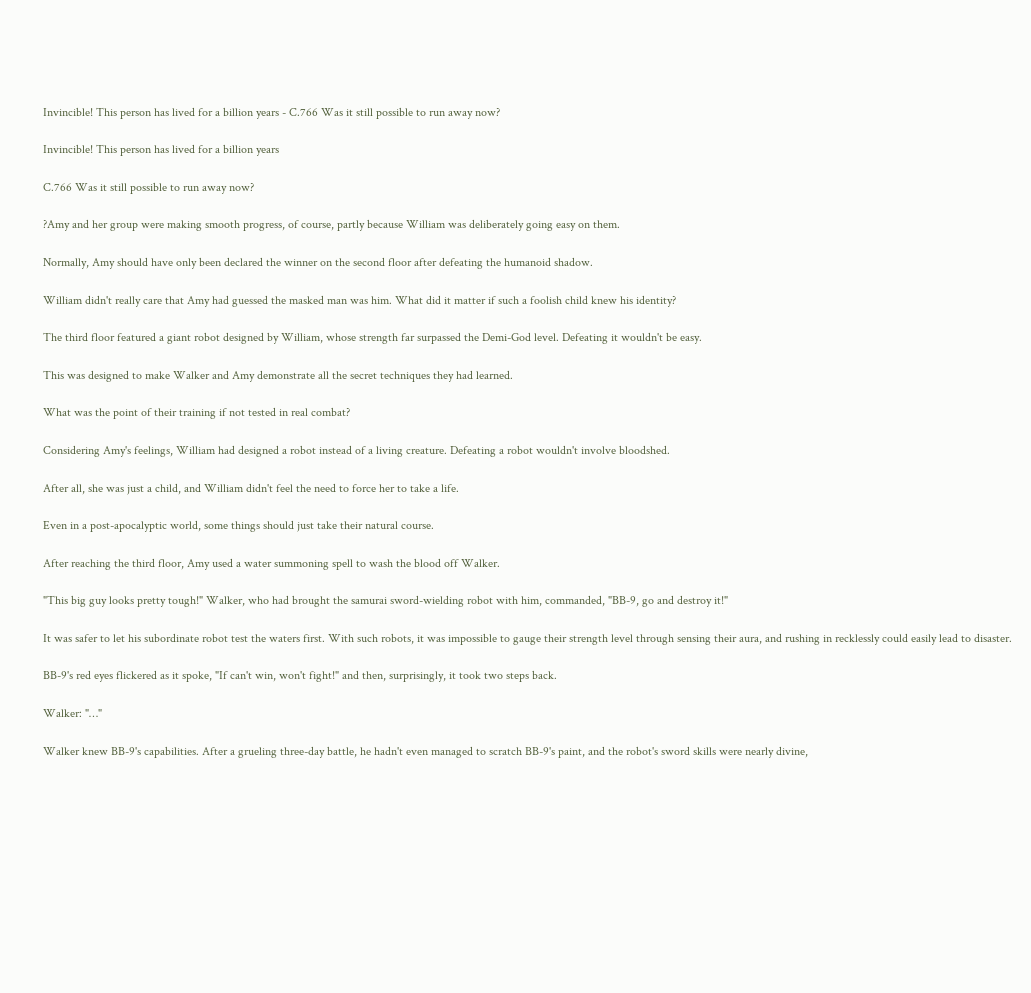Invincible! This person has lived for a billion years - C.766 Was it still possible to run away now?

Invincible! This person has lived for a billion years

C.766 Was it still possible to run away now?

?Amy and her group were making smooth progress, of course, partly because William was deliberately going easy on them.

Normally, Amy should have only been declared the winner on the second floor after defeating the humanoid shadow.

William didn't really care that Amy had guessed the masked man was him. What did it matter if such a foolish child knew his identity?

The third floor featured a giant robot designed by William, whose strength far surpassed the Demi-God level. Defeating it wouldn't be easy.

This was designed to make Walker and Amy demonstrate all the secret techniques they had learned.

What was the point of their training if not tested in real combat?

Considering Amy's feelings, William had designed a robot instead of a living creature. Defeating a robot wouldn't involve bloodshed.

After all, she was just a child, and William didn't feel the need to force her to take a life.

Even in a post-apocalyptic world, some things should just take their natural course.

After reaching the third floor, Amy used a water summoning spell to wash the blood off Walker.

"This big guy looks pretty tough!" Walker, who had brought the samurai sword-wielding robot with him, commanded, "BB-9, go and destroy it!"

It was safer to let his subordinate robot test the waters first. With such robots, it was impossible to gauge their strength level through sensing their aura, and rushing in recklessly could easily lead to disaster.

BB-9's red eyes flickered as it spoke, "If can't win, won't fight!" and then, surprisingly, it took two steps back.

Walker: "…"

Walker knew BB-9's capabilities. After a grueling three-day battle, he hadn't even managed to scratch BB-9's paint, and the robot's sword skills were nearly divine,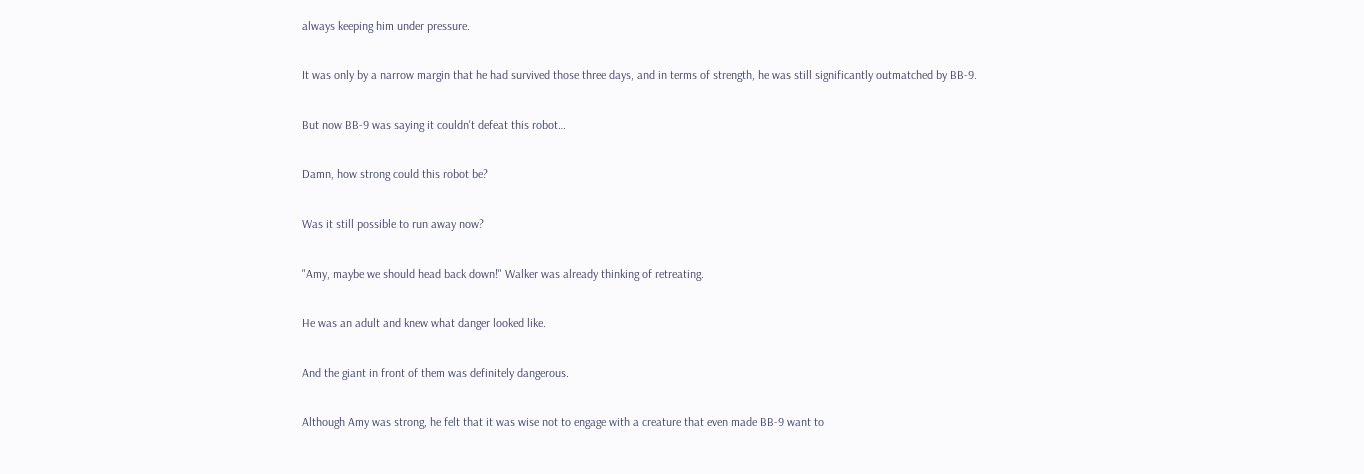always keeping him under pressure.

It was only by a narrow margin that he had survived those three days, and in terms of strength, he was still significantly outmatched by BB-9.

But now BB-9 was saying it couldn't defeat this robot…

Damn, how strong could this robot be?

Was it still possible to run away now?

"Amy, maybe we should head back down!" Walker was already thinking of retreating.

He was an adult and knew what danger looked like.

And the giant in front of them was definitely dangerous.

Although Amy was strong, he felt that it was wise not to engage with a creature that even made BB-9 want to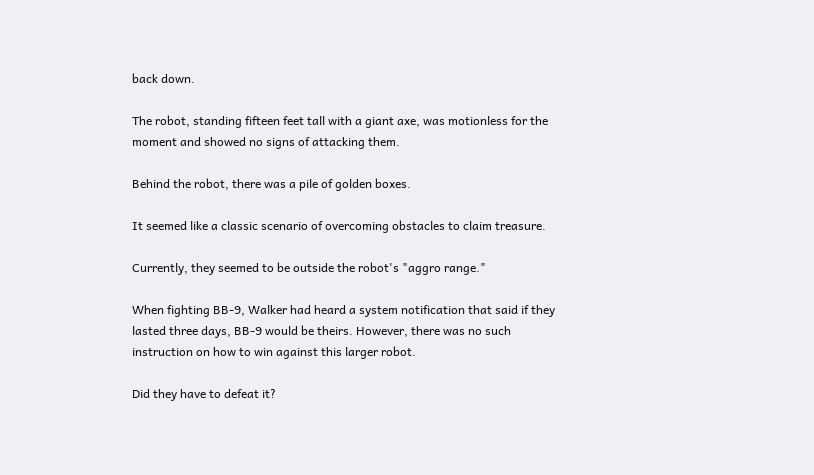back down.

The robot, standing fifteen feet tall with a giant axe, was motionless for the moment and showed no signs of attacking them.

Behind the robot, there was a pile of golden boxes.

It seemed like a classic scenario of overcoming obstacles to claim treasure.

Currently, they seemed to be outside the robot's "aggro range."

When fighting BB-9, Walker had heard a system notification that said if they lasted three days, BB-9 would be theirs. However, there was no such instruction on how to win against this larger robot.

Did they have to defeat it?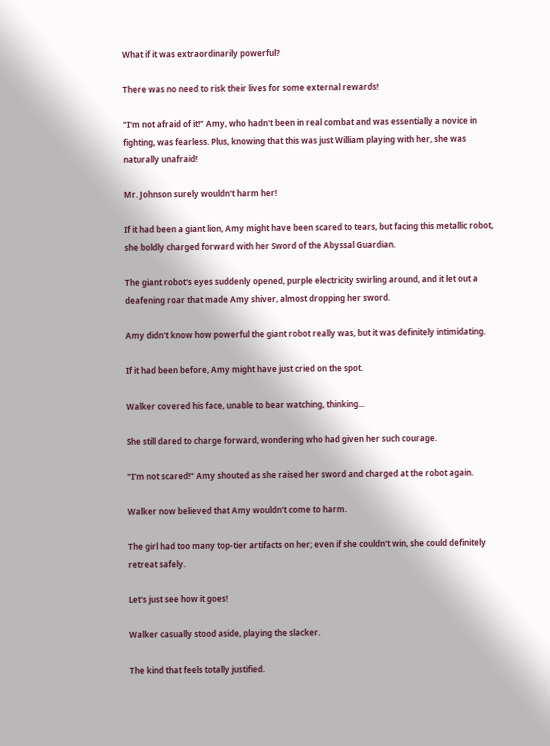What if it was extraordinarily powerful?

There was no need to risk their lives for some external rewards!

"I'm not afraid of it!" Amy, who hadn't been in real combat and was essentially a novice in fighting, was fearless. Plus, knowing that this was just William playing with her, she was naturally unafraid!

Mr. Johnson surely wouldn't harm her!

If it had been a giant lion, Amy might have been scared to tears, but facing this metallic robot, she boldly charged forward with her Sword of the Abyssal Guardian.

The giant robot's eyes suddenly opened, purple electricity swirling around, and it let out a deafening roar that made Amy shiver, almost dropping her sword.

Amy didn't know how powerful the giant robot really was, but it was definitely intimidating.

If it had been before, Amy might have just cried on the spot.

Walker covered his face, unable to bear watching, thinking...

She still dared to charge forward, wondering who had given her such courage.

"I'm not scared!" Amy shouted as she raised her sword and charged at the robot again.

Walker now believed that Amy wouldn't come to harm.

The girl had too many top-tier artifacts on her; even if she couldn't win, she could definitely retreat safely.

Let's just see how it goes!

Walker casually stood aside, playing the slacker.

The kind that feels totally justified.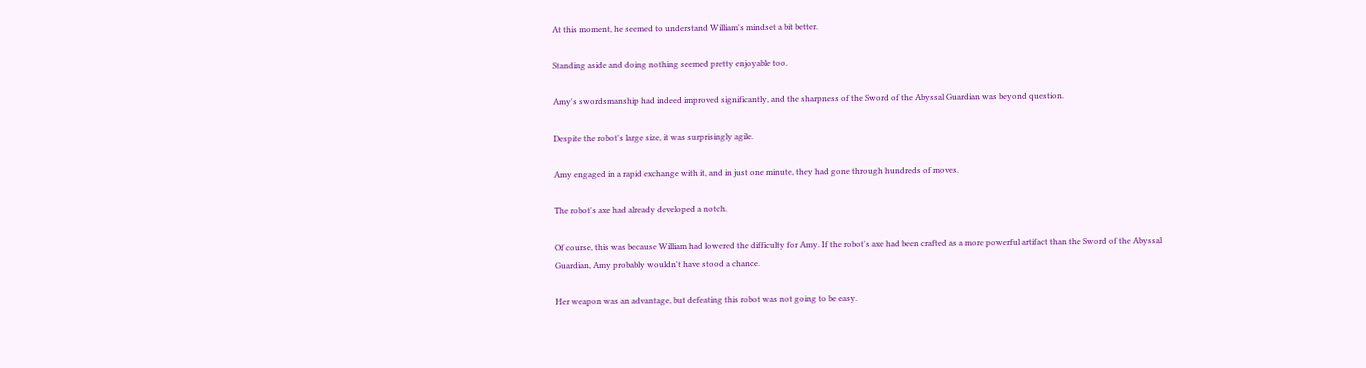At this moment, he seemed to understand William's mindset a bit better.

Standing aside and doing nothing seemed pretty enjoyable too.

Amy's swordsmanship had indeed improved significantly, and the sharpness of the Sword of the Abyssal Guardian was beyond question.

Despite the robot's large size, it was surprisingly agile.

Amy engaged in a rapid exchange with it, and in just one minute, they had gone through hundreds of moves.

The robot's axe had already developed a notch.

Of course, this was because William had lowered the difficulty for Amy. If the robot's axe had been crafted as a more powerful artifact than the Sword of the Abyssal Guardian, Amy probably wouldn't have stood a chance.

Her weapon was an advantage, but defeating this robot was not going to be easy.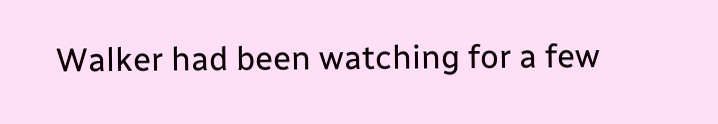Walker had been watching for a few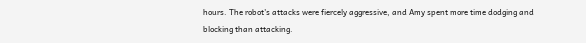hours. The robot's attacks were fiercely aggressive, and Amy spent more time dodging and blocking than attacking.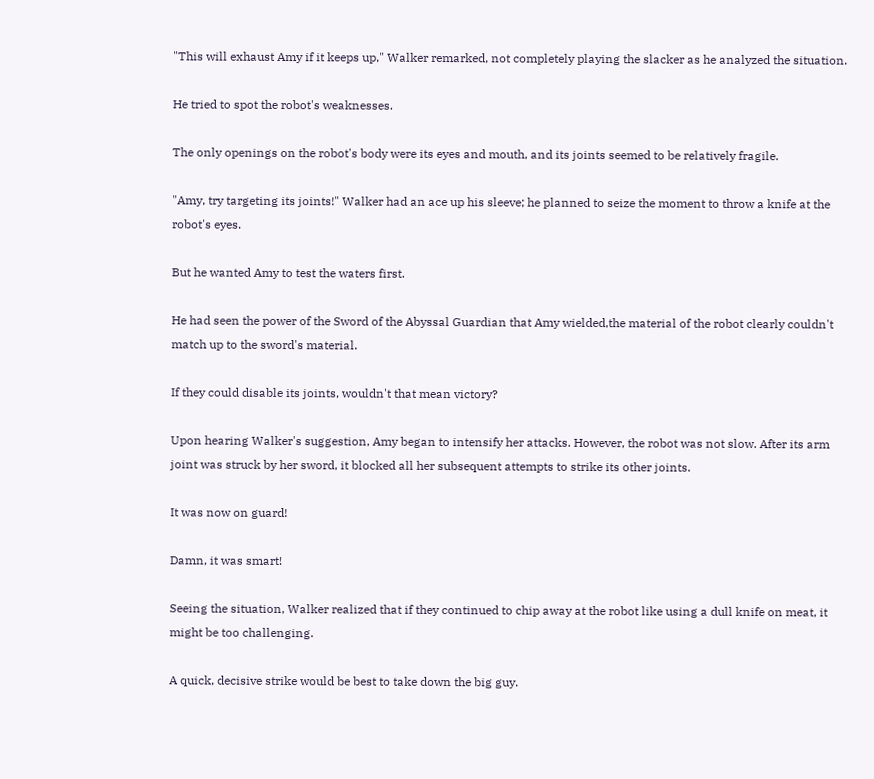"This will exhaust Amy if it keeps up," Walker remarked, not completely playing the slacker as he analyzed the situation.

He tried to spot the robot's weaknesses.

The only openings on the robot's body were its eyes and mouth, and its joints seemed to be relatively fragile.

"Amy, try targeting its joints!" Walker had an ace up his sleeve; he planned to seize the moment to throw a knife at the robot's eyes.

But he wanted Amy to test the waters first.

He had seen the power of the Sword of the Abyssal Guardian that Amy wielded,the material of the robot clearly couldn't match up to the sword's material.

If they could disable its joints, wouldn't that mean victory?

Upon hearing Walker's suggestion, Amy began to intensify her attacks. However, the robot was not slow. After its arm joint was struck by her sword, it blocked all her subsequent attempts to strike its other joints.

It was now on guard!

Damn, it was smart!

Seeing the situation, Walker realized that if they continued to chip away at the robot like using a dull knife on meat, it might be too challenging.

A quick, decisive strike would be best to take down the big guy.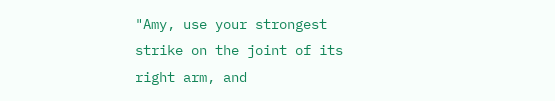"Amy, use your strongest strike on the joint of its right arm, and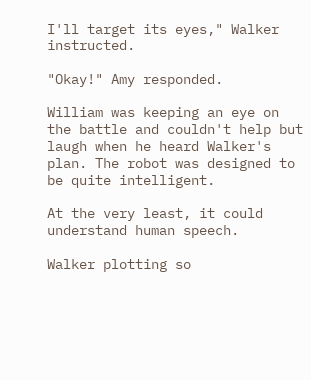I'll target its eyes," Walker instructed.

"Okay!" Amy responded.

William was keeping an eye on the battle and couldn't help but laugh when he heard Walker's plan. The robot was designed to be quite intelligent.

At the very least, it could understand human speech.

Walker plotting so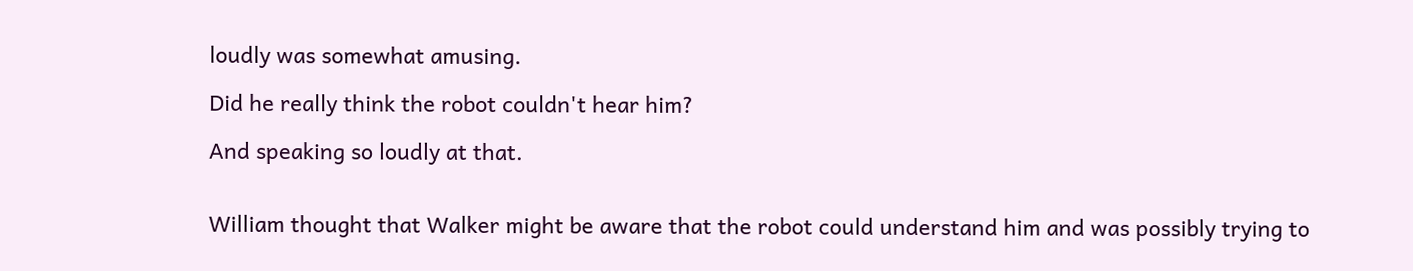loudly was somewhat amusing.

Did he really think the robot couldn't hear him?

And speaking so loudly at that.


William thought that Walker might be aware that the robot could understand him and was possibly trying to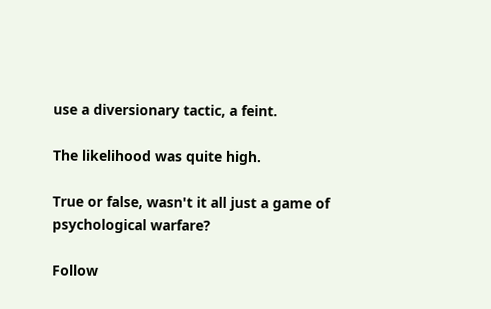use a diversionary tactic, a feint.

The likelihood was quite high.

True or false, wasn't it all just a game of psychological warfare?

Follow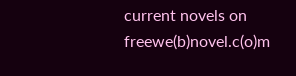current novels on freewe(b)novel.c(o)m